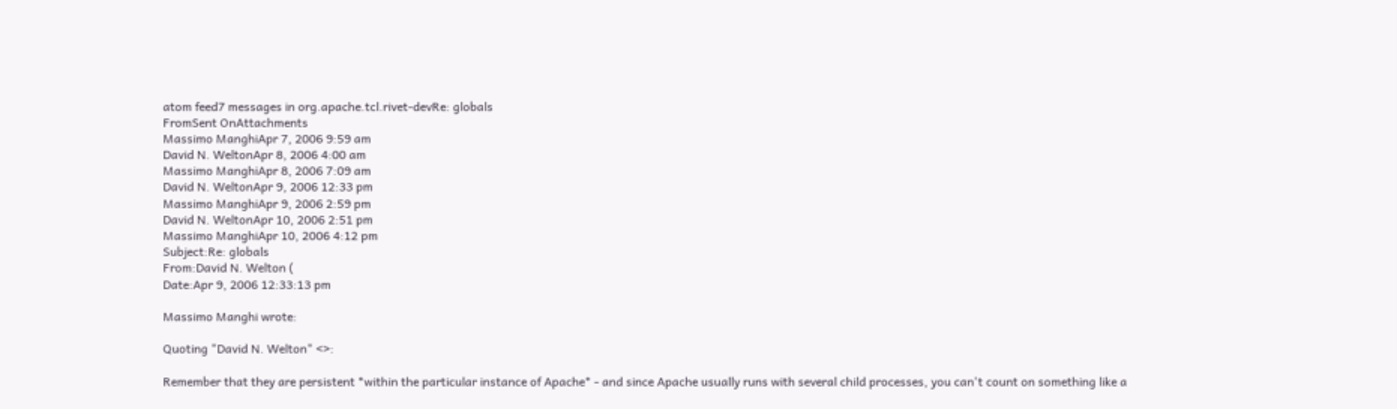atom feed7 messages in org.apache.tcl.rivet-devRe: globals
FromSent OnAttachments
Massimo ManghiApr 7, 2006 9:59 am
David N. WeltonApr 8, 2006 4:00 am
Massimo ManghiApr 8, 2006 7:09 am
David N. WeltonApr 9, 2006 12:33 pm
Massimo ManghiApr 9, 2006 2:59 pm
David N. WeltonApr 10, 2006 2:51 pm
Massimo ManghiApr 10, 2006 4:12 pm
Subject:Re: globals
From:David N. Welton (
Date:Apr 9, 2006 12:33:13 pm

Massimo Manghi wrote:

Quoting "David N. Welton" <>:

Remember that they are persistent *within the particular instance of Apache* - and since Apache usually runs with several child processes, you can't count on something like a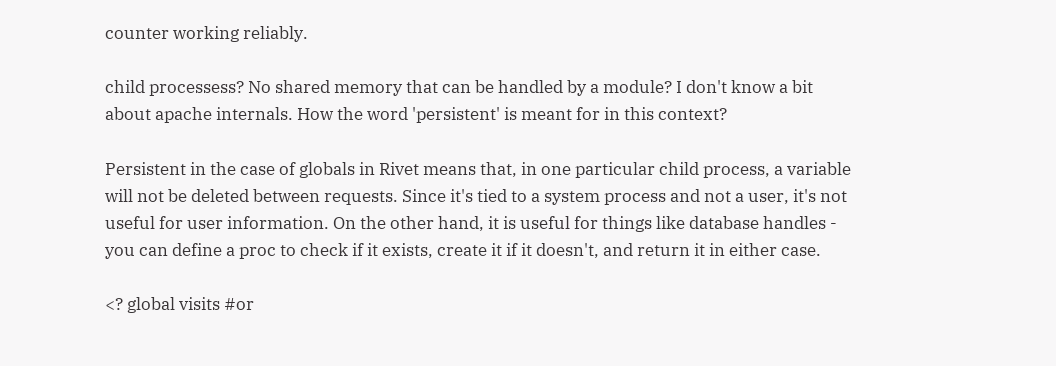counter working reliably.

child processess? No shared memory that can be handled by a module? I don't know a bit about apache internals. How the word 'persistent' is meant for in this context?

Persistent in the case of globals in Rivet means that, in one particular child process, a variable will not be deleted between requests. Since it's tied to a system process and not a user, it's not useful for user information. On the other hand, it is useful for things like database handles - you can define a proc to check if it exists, create it if it doesn't, and return it in either case.

<? global visits #or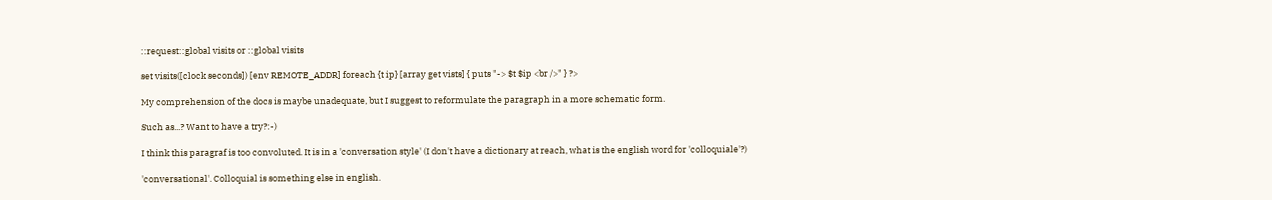::request::global visits or ::global visits

set visits([clock seconds]) [env REMOTE_ADDR] foreach {t ip} [array get vists] { puts "-> $t $ip <br />" } ?>

My comprehension of the docs is maybe unadequate, but I suggest to reformulate the paragraph in a more schematic form.

Such as...? Want to have a try?:-)

I think this paragraf is too convoluted. It is in a 'conversation style' (I don't have a dictionary at reach, what is the english word for 'colloquiale'?)

'conversational'. Colloquial is something else in english.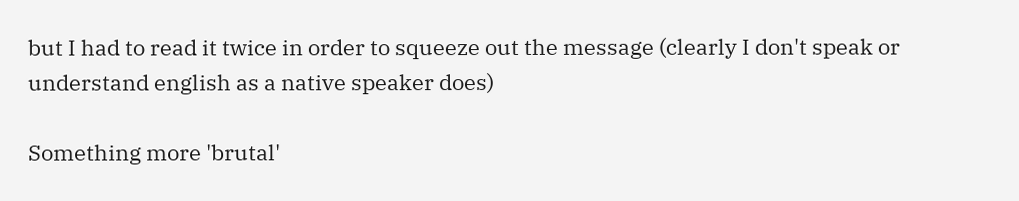but I had to read it twice in order to squeeze out the message (clearly I don't speak or understand english as a native speaker does)

Something more 'brutal'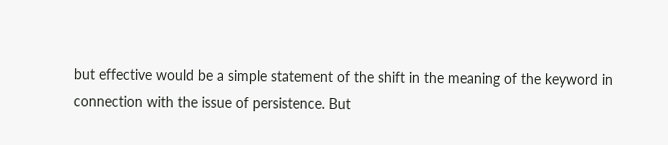but effective would be a simple statement of the shift in the meaning of the keyword in connection with the issue of persistence. But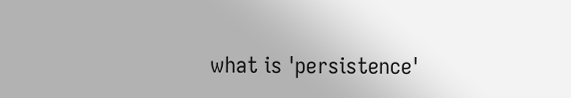what is 'persistence'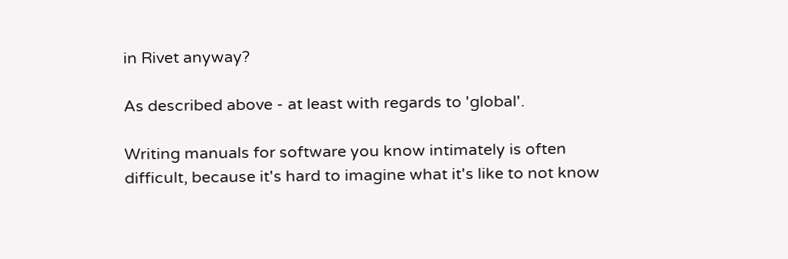in Rivet anyway?

As described above - at least with regards to 'global'.

Writing manuals for software you know intimately is often difficult, because it's hard to imagine what it's like to not know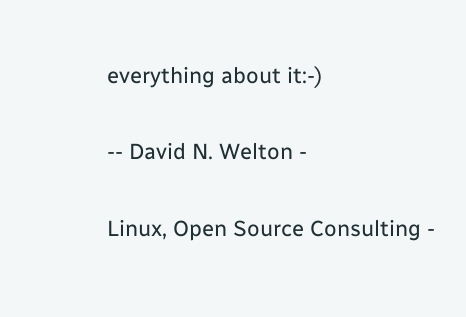everything about it:-)

-- David N. Welton -

Linux, Open Source Consulting -